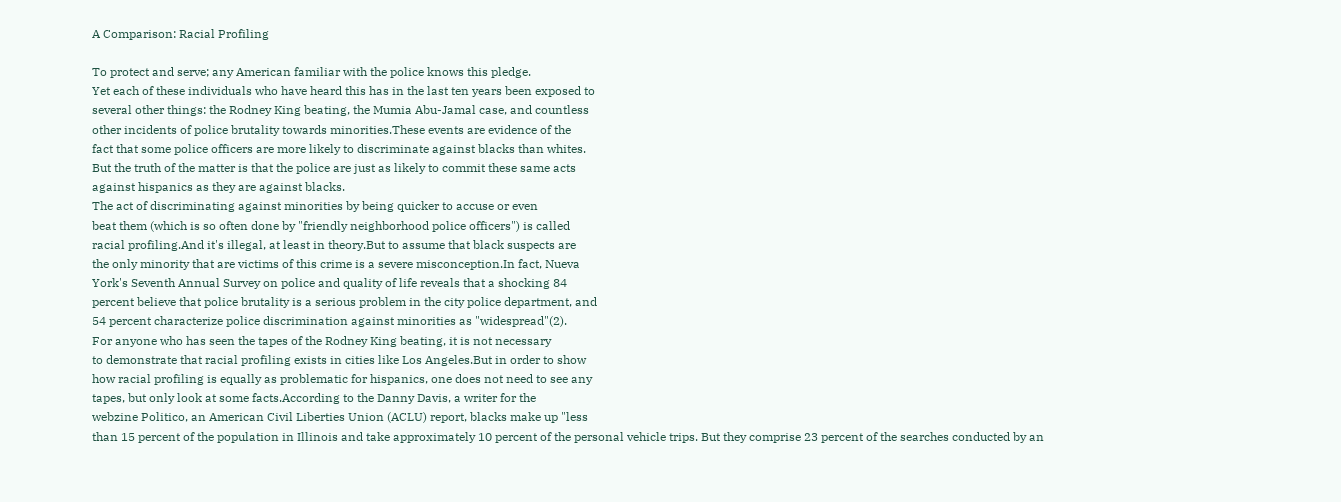A Comparison: Racial Profiling

To protect and serve; any American familiar with the police knows this pledge.
Yet each of these individuals who have heard this has in the last ten years been exposed to
several other things: the Rodney King beating, the Mumia Abu-Jamal case, and countless
other incidents of police brutality towards minorities.These events are evidence of the
fact that some police officers are more likely to discriminate against blacks than whites.
But the truth of the matter is that the police are just as likely to commit these same acts
against hispanics as they are against blacks.
The act of discriminating against minorities by being quicker to accuse or even
beat them (which is so often done by "friendly neighborhood police officers") is called
racial profiling.And it's illegal, at least in theory.But to assume that black suspects are
the only minority that are victims of this crime is a severe misconception.In fact, Nueva
York's Seventh Annual Survey on police and quality of life reveals that a shocking 84
percent believe that police brutality is a serious problem in the city police department, and
54 percent characterize police discrimination against minorities as "widespread"(2).
For anyone who has seen the tapes of the Rodney King beating, it is not necessary
to demonstrate that racial profiling exists in cities like Los Angeles.But in order to show
how racial profiling is equally as problematic for hispanics, one does not need to see any
tapes, but only look at some facts.According to the Danny Davis, a writer for the
webzine Politico, an American Civil Liberties Union (ACLU) report, blacks make up "less
than 15 percent of the population in Illinois and take approximately 10 percent of the personal vehicle trips. But they comprise 23 percent of the searches conducted by an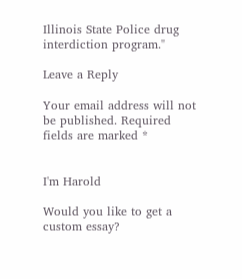Illinois State Police drug interdiction program."

Leave a Reply

Your email address will not be published. Required fields are marked *


I'm Harold

Would you like to get a custom essay?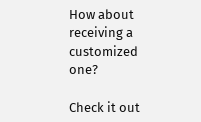How about receiving a customized one?

Check it out